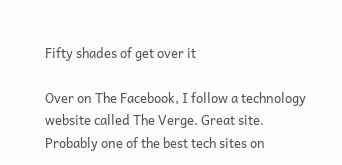Fifty shades of get over it

Over on The Facebook, I follow a technology website called The Verge. Great site. Probably one of the best tech sites on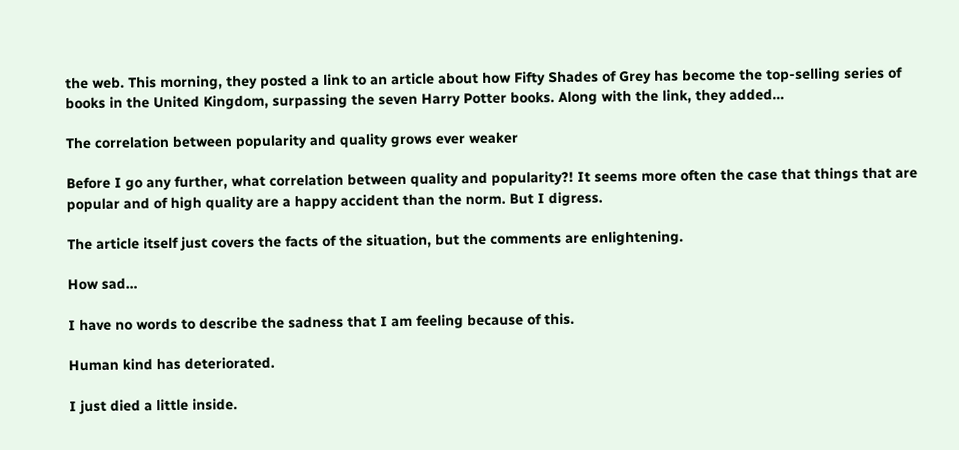the web. This morning, they posted a link to an article about how Fifty Shades of Grey has become the top-selling series of books in the United Kingdom, surpassing the seven Harry Potter books. Along with the link, they added…

The correlation between popularity and quality grows ever weaker

Before I go any further, what correlation between quality and popularity?! It seems more often the case that things that are popular and of high quality are a happy accident than the norm. But I digress.

The article itself just covers the facts of the situation, but the comments are enlightening.

How sad…

I have no words to describe the sadness that I am feeling because of this.

Human kind has deteriorated.

I just died a little inside.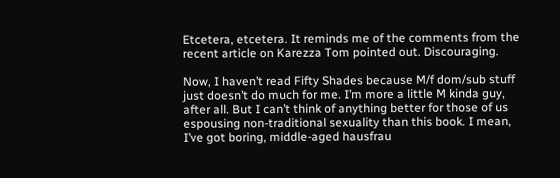Etcetera, etcetera. It reminds me of the comments from the recent article on Karezza Tom pointed out. Discouraging.

Now, I haven’t read Fifty Shades because M/f dom/sub stuff just doesn’t do much for me. I’m more a little M kinda guy, after all. But I can’t think of anything better for those of us espousing non-traditional sexuality than this book. I mean, I’ve got boring, middle-aged hausfrau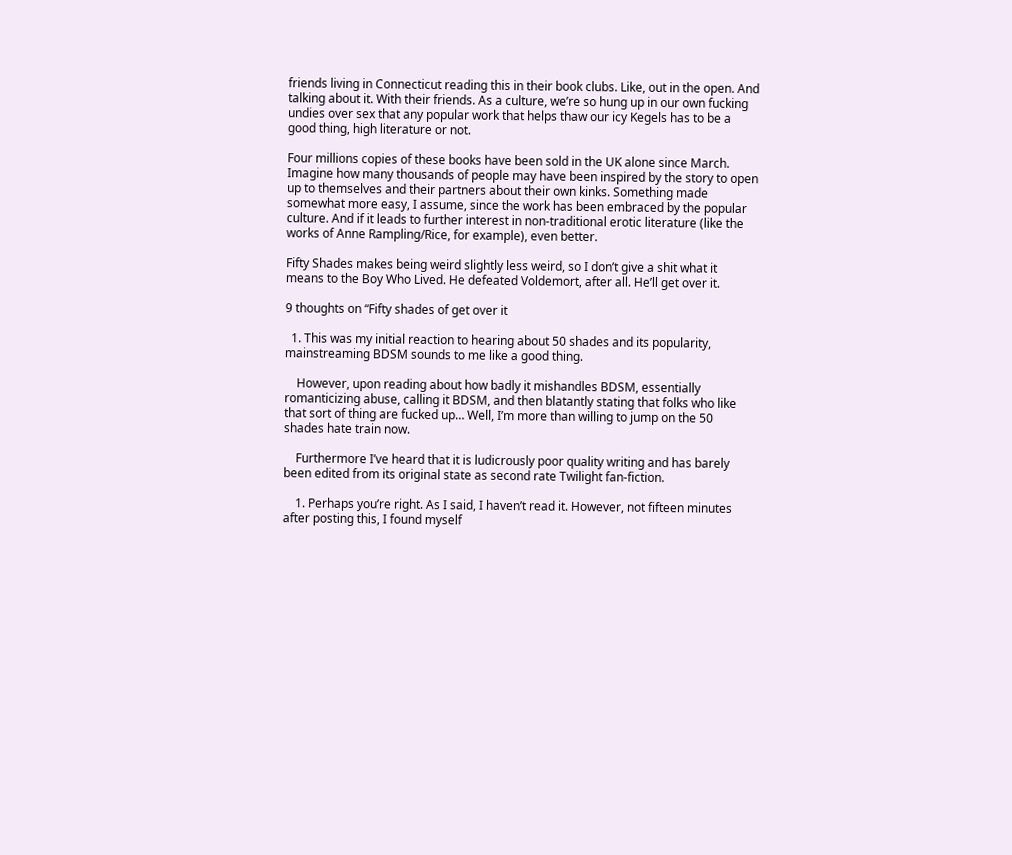friends living in Connecticut reading this in their book clubs. Like, out in the open. And talking about it. With their friends. As a culture, we’re so hung up in our own fucking undies over sex that any popular work that helps thaw our icy Kegels has to be a good thing, high literature or not.

Four millions copies of these books have been sold in the UK alone since March. Imagine how many thousands of people may have been inspired by the story to open up to themselves and their partners about their own kinks. Something made somewhat more easy, I assume, since the work has been embraced by the popular culture. And if it leads to further interest in non-traditional erotic literature (like the works of Anne Rampling/Rice, for example), even better.

Fifty Shades makes being weird slightly less weird, so I don’t give a shit what it means to the Boy Who Lived. He defeated Voldemort, after all. He’ll get over it.

9 thoughts on “Fifty shades of get over it

  1. This was my initial reaction to hearing about 50 shades and its popularity, mainstreaming BDSM sounds to me like a good thing.

    However, upon reading about how badly it mishandles BDSM, essentially romanticizing abuse, calling it BDSM, and then blatantly stating that folks who like that sort of thing are fucked up… Well, I’m more than willing to jump on the 50 shades hate train now.

    Furthermore I’ve heard that it is ludicrously poor quality writing and has barely been edited from its original state as second rate Twilight fan-fiction.

    1. Perhaps you’re right. As I said, I haven’t read it. However, not fifteen minutes after posting this, I found myself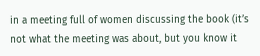in a meeting full of women discussing the book (it’s not what the meeting was about, but you know it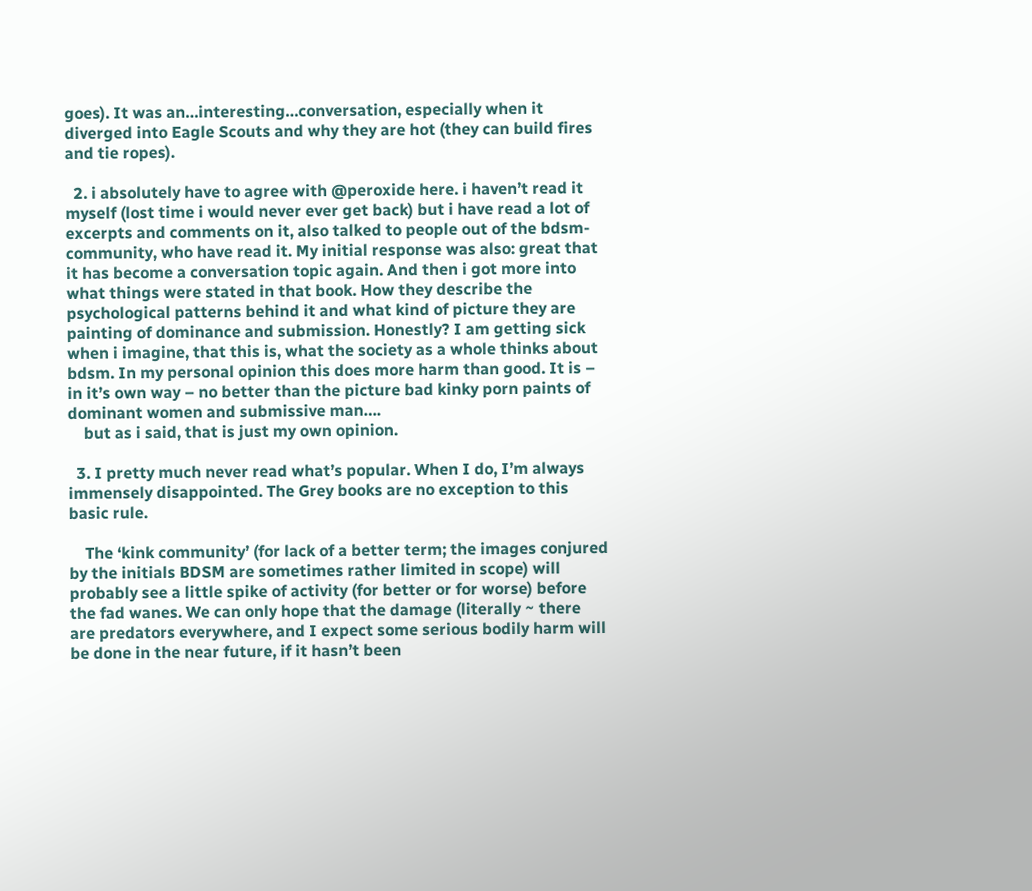goes). It was an…interesting…conversation, especially when it diverged into Eagle Scouts and why they are hot (they can build fires and tie ropes).

  2. i absolutely have to agree with @peroxide here. i haven’t read it myself (lost time i would never ever get back) but i have read a lot of excerpts and comments on it, also talked to people out of the bdsm-community, who have read it. My initial response was also: great that it has become a conversation topic again. And then i got more into what things were stated in that book. How they describe the psychological patterns behind it and what kind of picture they are painting of dominance and submission. Honestly? I am getting sick when i imagine, that this is, what the society as a whole thinks about bdsm. In my personal opinion this does more harm than good. It is – in it’s own way – no better than the picture bad kinky porn paints of dominant women and submissive man….
    but as i said, that is just my own opinion.

  3. I pretty much never read what’s popular. When I do, I’m always immensely disappointed. The Grey books are no exception to this basic rule.

    The ‘kink community’ (for lack of a better term; the images conjured by the initials BDSM are sometimes rather limited in scope) will probably see a little spike of activity (for better or for worse) before the fad wanes. We can only hope that the damage (literally ~ there are predators everywhere, and I expect some serious bodily harm will be done in the near future, if it hasn’t been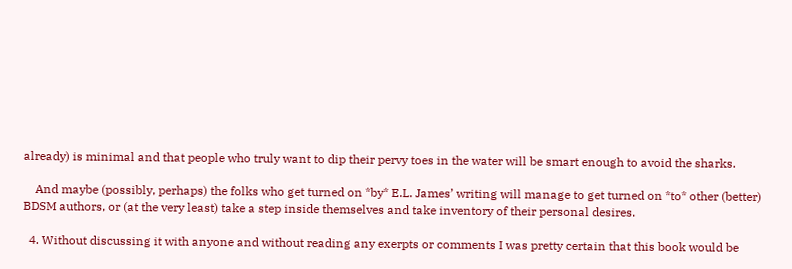already) is minimal and that people who truly want to dip their pervy toes in the water will be smart enough to avoid the sharks.

    And maybe (possibly, perhaps) the folks who get turned on *by* E.L. James’ writing will manage to get turned on *to* other (better) BDSM authors, or (at the very least) take a step inside themselves and take inventory of their personal desires.

  4. Without discussing it with anyone and without reading any exerpts or comments I was pretty certain that this book would be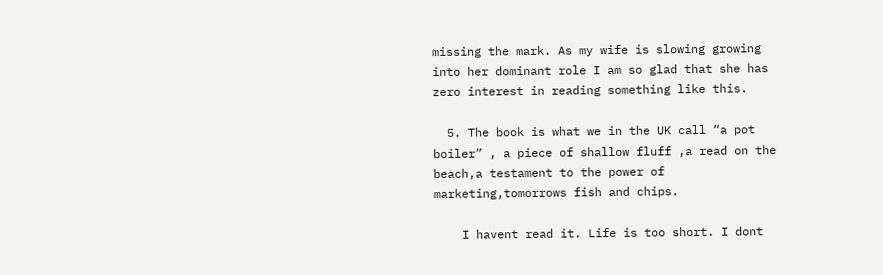missing the mark. As my wife is slowing growing into her dominant role I am so glad that she has zero interest in reading something like this.

  5. The book is what we in the UK call “a pot boiler” , a piece of shallow fluff ,a read on the beach,a testament to the power of marketing,tomorrows fish and chips.

    I havent read it. Life is too short. I dont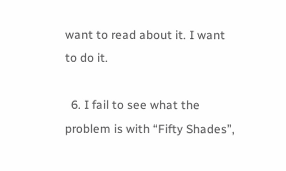want to read about it. I want to do it.

  6. I fail to see what the problem is with “Fifty Shades”,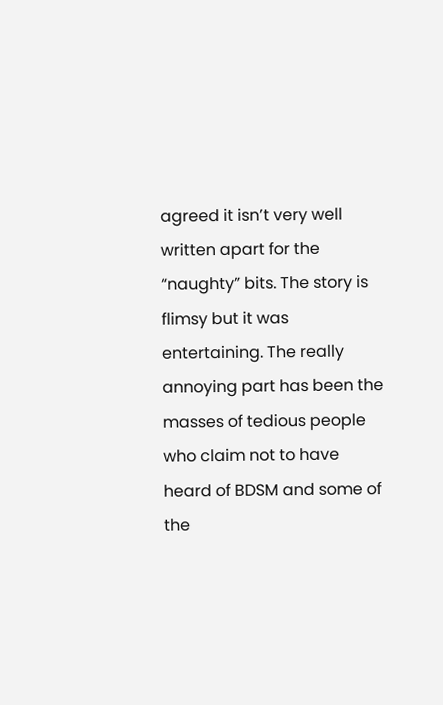agreed it isn’t very well written apart for the “naughty” bits. The story is flimsy but it was entertaining. The really annoying part has been the masses of tedious people who claim not to have heard of BDSM and some of the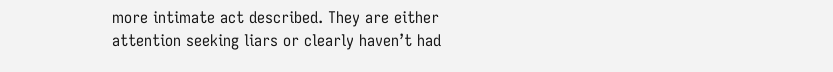more intimate act described. They are either attention seeking liars or clearly haven’t had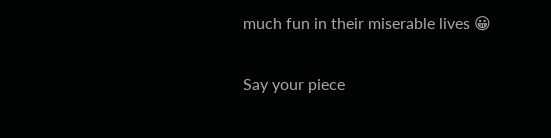much fun in their miserable lives 😀

Say your piece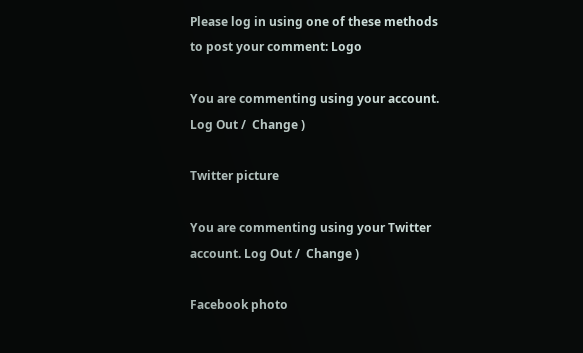Please log in using one of these methods to post your comment: Logo

You are commenting using your account. Log Out /  Change )

Twitter picture

You are commenting using your Twitter account. Log Out /  Change )

Facebook photo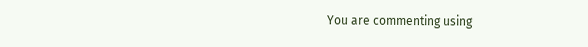You are commenting using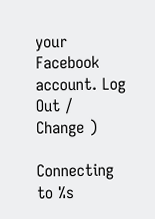your Facebook account. Log Out /  Change )

Connecting to %s